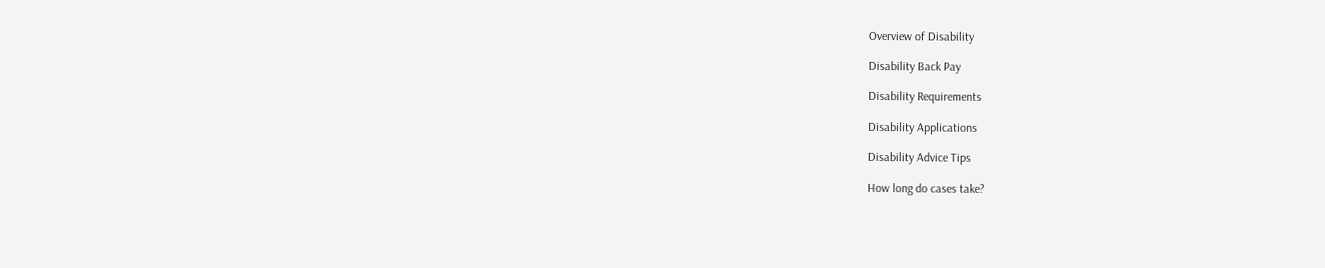Overview of Disability

Disability Back Pay

Disability Requirements

Disability Applications

Disability Advice Tips

How long do cases take?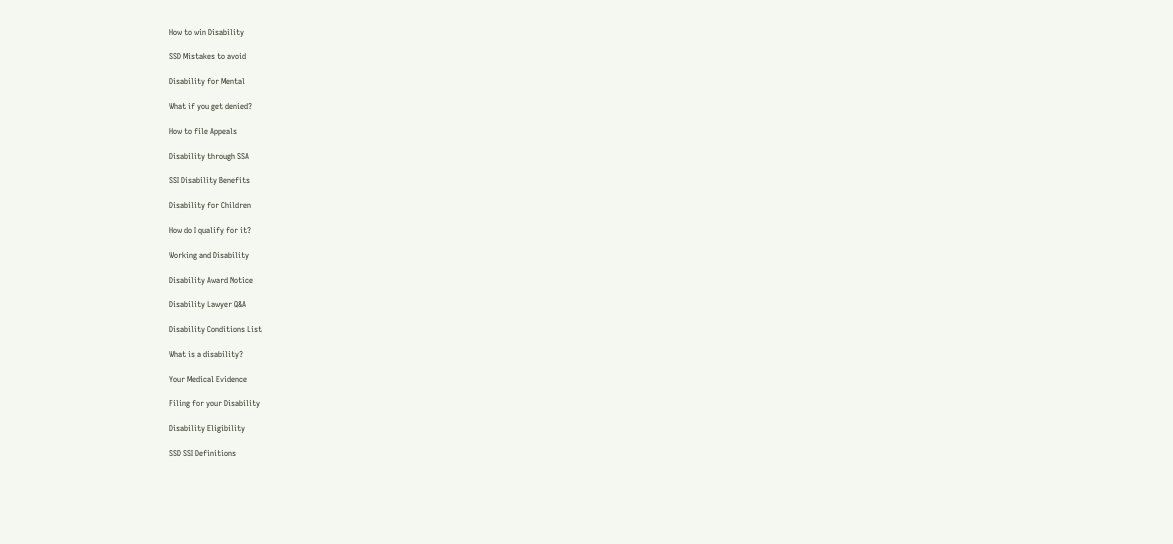How to win Disability

SSD Mistakes to avoid

Disability for Mental

What if you get denied?

How to file Appeals

Disability through SSA

SSI Disability Benefits

Disability for Children

How do I qualify for it?

Working and Disability

Disability Award Notice

Disability Lawyer Q&A

Disability Conditions List

What is a disability?

Your Medical Evidence

Filing for your Disability

Disability Eligibility

SSD SSI Definitions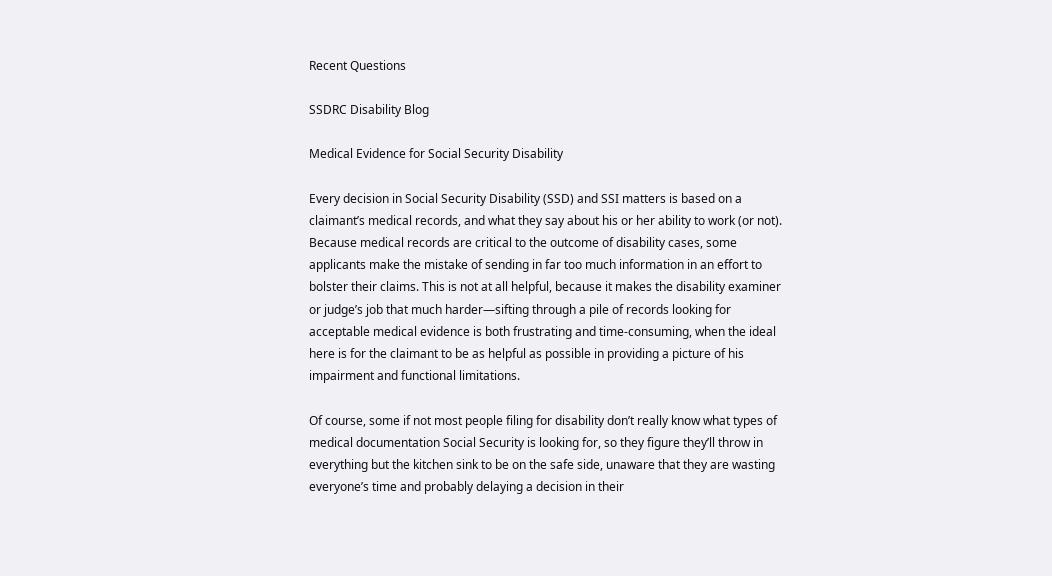Recent Questions

SSDRC Disability Blog

Medical Evidence for Social Security Disability

Every decision in Social Security Disability (SSD) and SSI matters is based on a claimant’s medical records, and what they say about his or her ability to work (or not). Because medical records are critical to the outcome of disability cases, some applicants make the mistake of sending in far too much information in an effort to bolster their claims. This is not at all helpful, because it makes the disability examiner or judge’s job that much harder—sifting through a pile of records looking for acceptable medical evidence is both frustrating and time-consuming, when the ideal here is for the claimant to be as helpful as possible in providing a picture of his impairment and functional limitations.

Of course, some if not most people filing for disability don’t really know what types of medical documentation Social Security is looking for, so they figure they’ll throw in everything but the kitchen sink to be on the safe side, unaware that they are wasting everyone’s time and probably delaying a decision in their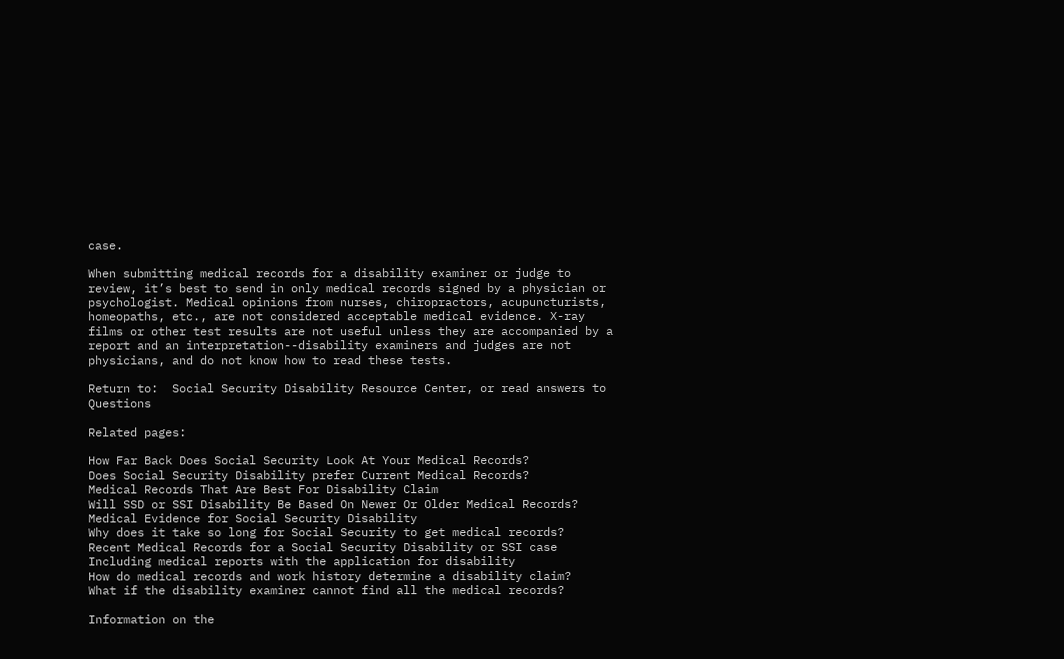case.

When submitting medical records for a disability examiner or judge to review, it’s best to send in only medical records signed by a physician or psychologist. Medical opinions from nurses, chiropractors, acupuncturists, homeopaths, etc., are not considered acceptable medical evidence. X-ray films or other test results are not useful unless they are accompanied by a report and an interpretation--disability examiners and judges are not physicians, and do not know how to read these tests.

Return to:  Social Security Disability Resource Center, or read answers to Questions

Related pages:

How Far Back Does Social Security Look At Your Medical Records?
Does Social Security Disability prefer Current Medical Records?
Medical Records That Are Best For Disability Claim
Will SSD or SSI Disability Be Based On Newer Or Older Medical Records?
Medical Evidence for Social Security Disability
Why does it take so long for Social Security to get medical records?
Recent Medical Records for a Social Security Disability or SSI case
Including medical reports with the application for disability
How do medical records and work history determine a disability claim?
What if the disability examiner cannot find all the medical records?

Information on the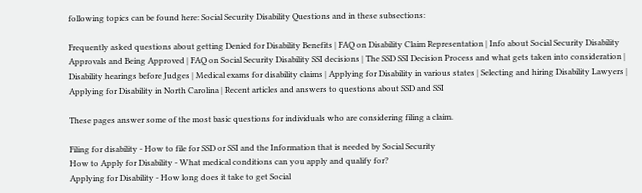following topics can be found here: Social Security Disability Questions and in these subsections:

Frequently asked questions about getting Denied for Disability Benefits | FAQ on Disability Claim Representation | Info about Social Security Disability Approvals and Being Approved | FAQ on Social Security Disability SSI decisions | The SSD SSI Decision Process and what gets taken into consideration | Disability hearings before Judges | Medical exams for disability claims | Applying for Disability in various states | Selecting and hiring Disability Lawyers | Applying for Disability in North Carolina | Recent articles and answers to questions about SSD and SSI

These pages answer some of the most basic questions for individuals who are considering filing a claim.

Filing for disability - How to file for SSD or SSI and the Information that is needed by Social Security
How to Apply for Disability - What medical conditions can you apply and qualify for?
Applying for Disability - How long does it take to get Social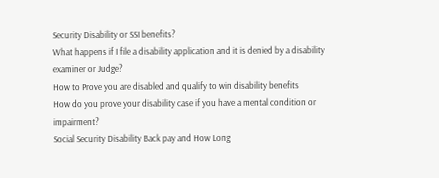Security Disability or SSI benefits?
What happens if I file a disability application and it is denied by a disability examiner or Judge?
How to Prove you are disabled and qualify to win disability benefits
How do you prove your disability case if you have a mental condition or impairment?
Social Security Disability Back pay and How Long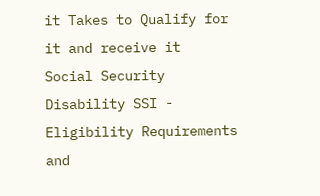it Takes to Qualify for it and receive it
Social Security Disability SSI - Eligibility Requirements and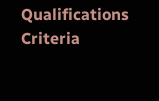Qualifications Criteria